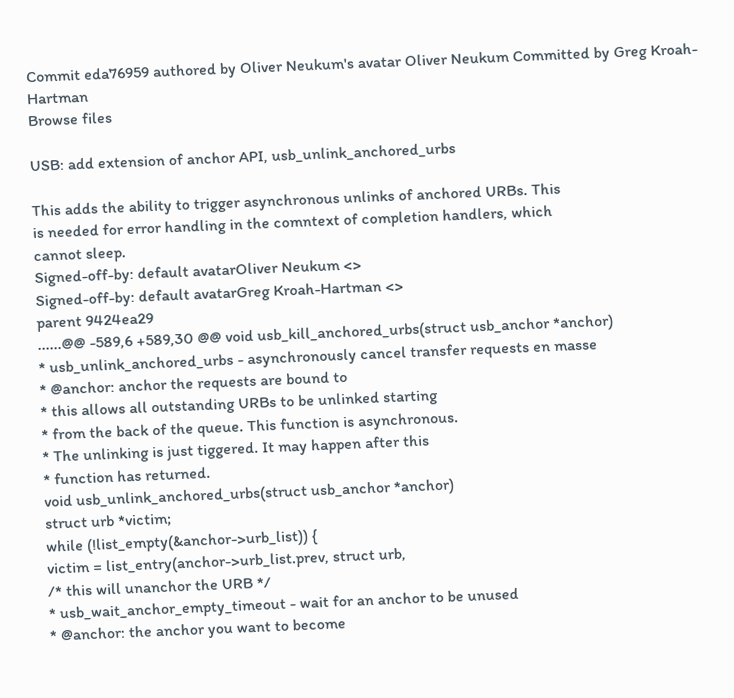Commit eda76959 authored by Oliver Neukum's avatar Oliver Neukum Committed by Greg Kroah-Hartman
Browse files

USB: add extension of anchor API, usb_unlink_anchored_urbs

This adds the ability to trigger asynchronous unlinks of anchored URBs. This
is needed for error handling in the comntext of completion handlers, which
cannot sleep.
Signed-off-by: default avatarOliver Neukum <>
Signed-off-by: default avatarGreg Kroah-Hartman <>
parent 9424ea29
......@@ -589,6 +589,30 @@ void usb_kill_anchored_urbs(struct usb_anchor *anchor)
* usb_unlink_anchored_urbs - asynchronously cancel transfer requests en masse
* @anchor: anchor the requests are bound to
* this allows all outstanding URBs to be unlinked starting
* from the back of the queue. This function is asynchronous.
* The unlinking is just tiggered. It may happen after this
* function has returned.
void usb_unlink_anchored_urbs(struct usb_anchor *anchor)
struct urb *victim;
while (!list_empty(&anchor->urb_list)) {
victim = list_entry(anchor->urb_list.prev, struct urb,
/* this will unanchor the URB */
* usb_wait_anchor_empty_timeout - wait for an anchor to be unused
* @anchor: the anchor you want to become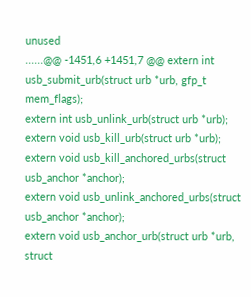unused
......@@ -1451,6 +1451,7 @@ extern int usb_submit_urb(struct urb *urb, gfp_t mem_flags);
extern int usb_unlink_urb(struct urb *urb);
extern void usb_kill_urb(struct urb *urb);
extern void usb_kill_anchored_urbs(struct usb_anchor *anchor);
extern void usb_unlink_anchored_urbs(struct usb_anchor *anchor);
extern void usb_anchor_urb(struct urb *urb, struct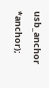usb_anchor *anchor);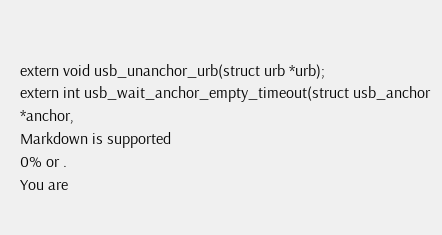extern void usb_unanchor_urb(struct urb *urb);
extern int usb_wait_anchor_empty_timeout(struct usb_anchor *anchor,
Markdown is supported
0% or .
You are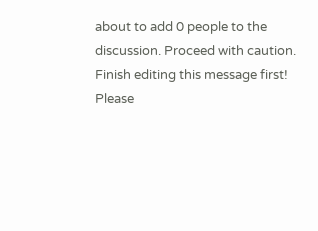about to add 0 people to the discussion. Proceed with caution.
Finish editing this message first!
Please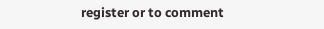register or to comment